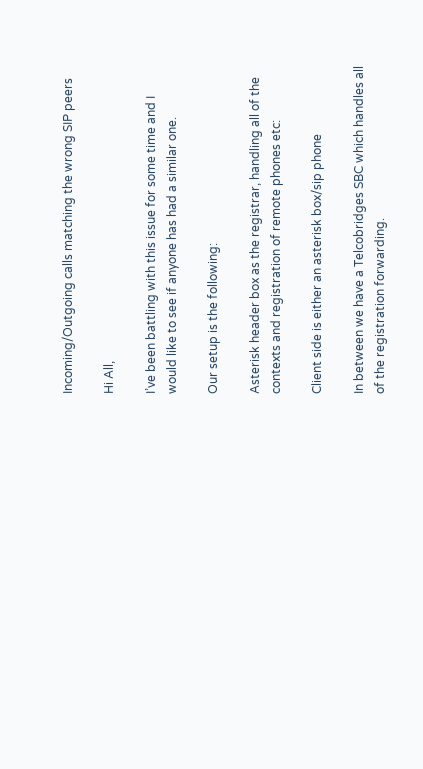Incoming/Outgoing calls matching the wrong SIP peers

Hi All,

I’ve been battling with this issue for some time and I would like to see if anyone has had a similar one.

Our setup is the following:

Asterisk header box as the registrar, handling all of the contexts and registration of remote phones etc:

Client side is either an asterisk box/sip phone

In between we have a Telcobridges SBC which handles all of the registration forwarding.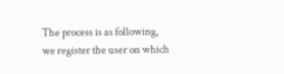The process is as following, we register the user on which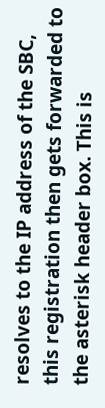resolves to the IP address of the SBC, this registration then gets forwarded to the asterisk header box. This is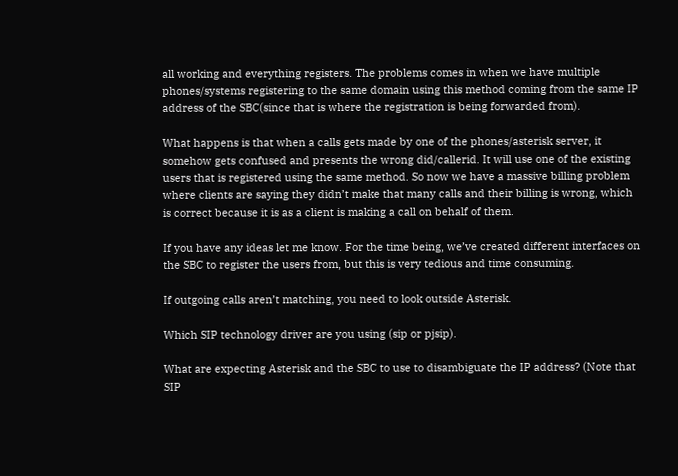all working and everything registers. The problems comes in when we have multiple phones/systems registering to the same domain using this method coming from the same IP address of the SBC(since that is where the registration is being forwarded from).

What happens is that when a calls gets made by one of the phones/asterisk server, it somehow gets confused and presents the wrong did/callerid. It will use one of the existing users that is registered using the same method. So now we have a massive billing problem where clients are saying they didn’t make that many calls and their billing is wrong, which is correct because it is as a client is making a call on behalf of them.

If you have any ideas let me know. For the time being, we’ve created different interfaces on the SBC to register the users from, but this is very tedious and time consuming.

If outgoing calls aren’t matching, you need to look outside Asterisk.

Which SIP technology driver are you using (sip or pjsip).

What are expecting Asterisk and the SBC to use to disambiguate the IP address? (Note that SIP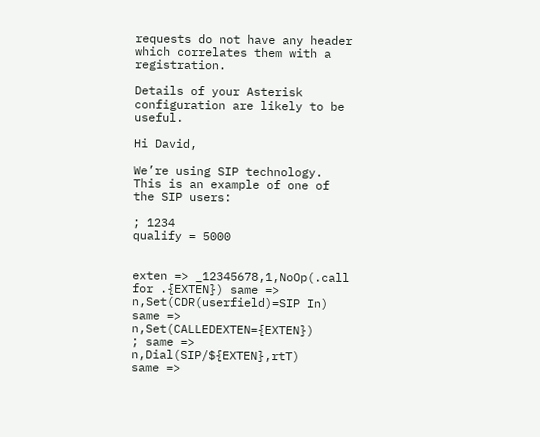requests do not have any header which correlates them with a registration.

Details of your Asterisk configuration are likely to be useful.

Hi David,

We’re using SIP technology. This is an example of one of the SIP users:

; 1234
qualify = 5000


exten => _12345678,1,NoOp(.call for .{EXTEN}) same => n,Set(CDR(userfield)=SIP In) same => n,Set(CALLEDEXTEN={EXTEN})
; same => n,Dial(SIP/${EXTEN},rtT)
same =>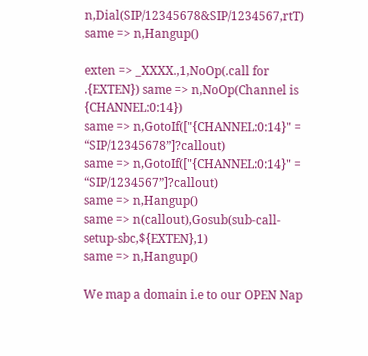n,Dial(SIP/12345678&SIP/1234567,rtT)
same => n,Hangup()

exten => _XXXX.,1,NoOp(.call for .{EXTEN}) same => n,NoOp(Channel is {CHANNEL:0:14})
same => n,GotoIf(["{CHANNEL:0:14}" = “SIP/12345678”]?callout)
same => n,GotoIf(["{CHANNEL:0:14}" = “SIP/1234567”]?callout)
same => n,Hangup()
same => n(callout),Gosub(sub-call-setup-sbc,${EXTEN},1)
same => n,Hangup()

We map a domain i.e to our OPEN Nap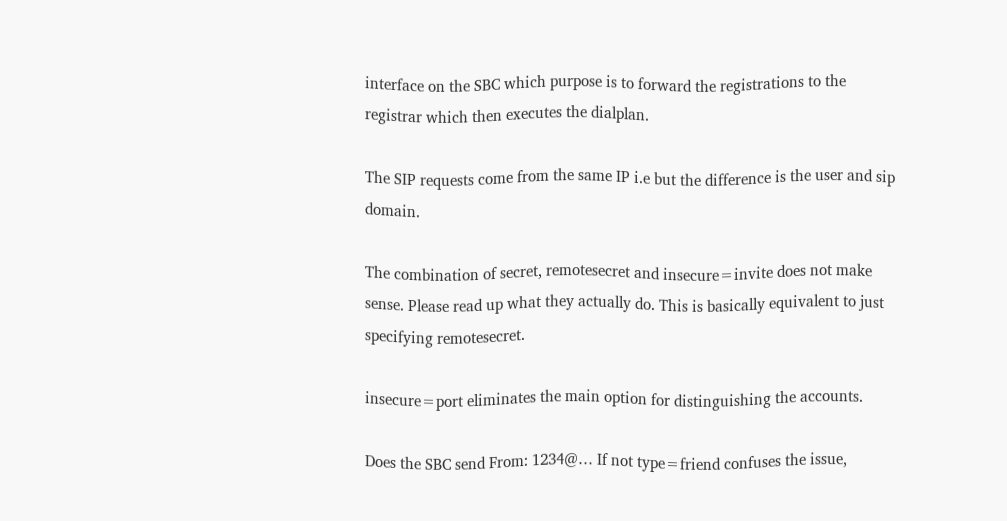interface on the SBC which purpose is to forward the registrations to the registrar which then executes the dialplan.

The SIP requests come from the same IP i.e but the difference is the user and sip domain.

The combination of secret, remotesecret and insecure=invite does not make sense. Please read up what they actually do. This is basically equivalent to just specifying remotesecret.

insecure=port eliminates the main option for distinguishing the accounts.

Does the SBC send From: 1234@… If not type=friend confuses the issue,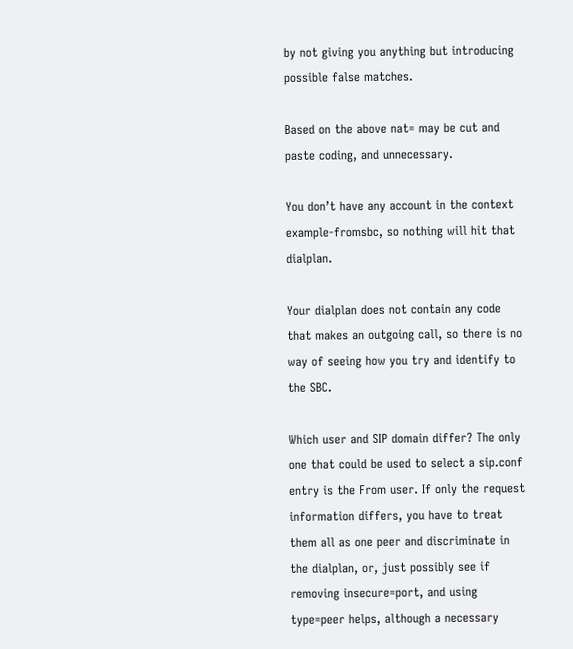by not giving you anything but introducing possible false matches.

Based on the above nat= may be cut and paste coding, and unnecessary.

You don’t have any account in the context example-fromsbc, so nothing will hit that dialplan.

Your dialplan does not contain any code that makes an outgoing call, so there is no way of seeing how you try and identify to the SBC.

Which user and SIP domain differ? The only one that could be used to select a sip.conf entry is the From user. If only the request information differs, you have to treat them all as one peer and discriminate in the dialplan, or, just possibly see if removing insecure=port, and using type=peer helps, although a necessary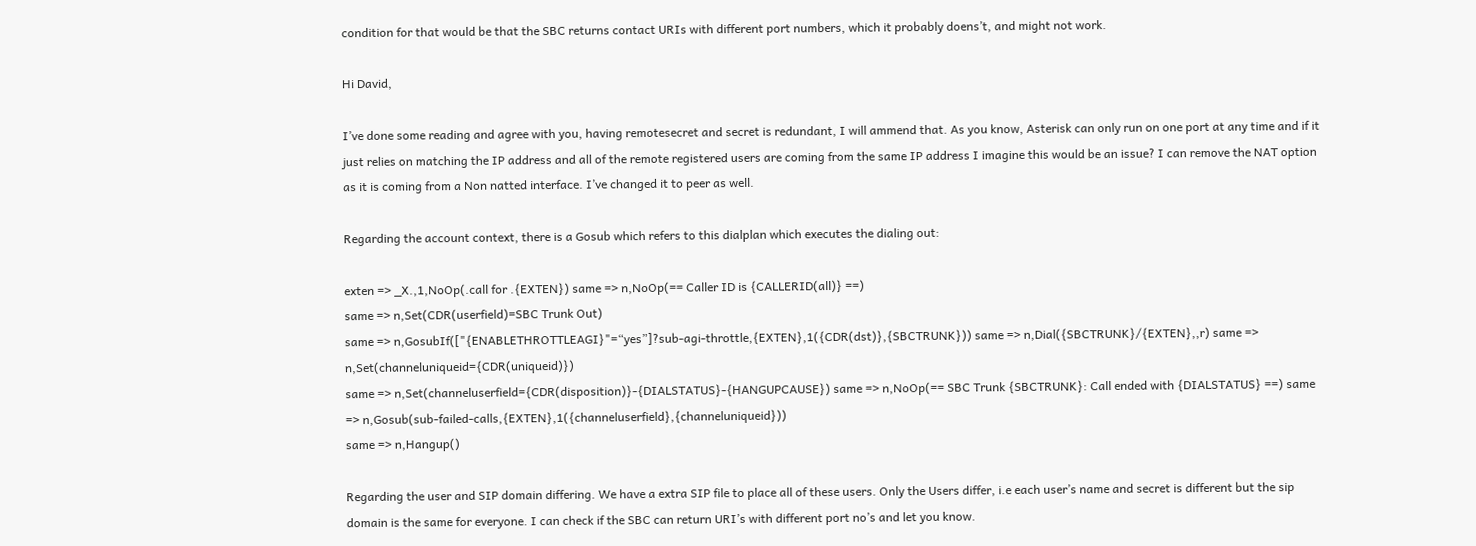condition for that would be that the SBC returns contact URIs with different port numbers, which it probably doens’t, and might not work.

Hi David,

I’ve done some reading and agree with you, having remotesecret and secret is redundant, I will ammend that. As you know, Asterisk can only run on one port at any time and if it just relies on matching the IP address and all of the remote registered users are coming from the same IP address I imagine this would be an issue? I can remove the NAT option as it is coming from a Non natted interface. I’ve changed it to peer as well.

Regarding the account context, there is a Gosub which refers to this dialplan which executes the dialing out:

exten => _X.,1,NoOp(.call for .{EXTEN}) same => n,NoOp(== Caller ID is {CALLERID(all)} ==)
same => n,Set(CDR(userfield)=SBC Trunk Out)
same => n,GosubIf(["{ENABLETHROTTLEAGI}"=“yes”]?sub-agi-throttle,{EXTEN},1({CDR(dst)},{SBCTRUNK})) same => n,Dial({SBCTRUNK}/{EXTEN},,r) same => n,Set(channeluniqueid={CDR(uniqueid)})
same => n,Set(channeluserfield={CDR(disposition)}-{DIALSTATUS}-{HANGUPCAUSE}) same => n,NoOp(== SBC Trunk {SBCTRUNK}: Call ended with {DIALSTATUS} ==) same => n,Gosub(sub-failed-calls,{EXTEN},1({channeluserfield},{channeluniqueid}))
same => n,Hangup()

Regarding the user and SIP domain differing. We have a extra SIP file to place all of these users. Only the Users differ, i.e each user’s name and secret is different but the sip domain is the same for everyone. I can check if the SBC can return URI’s with different port no’s and let you know.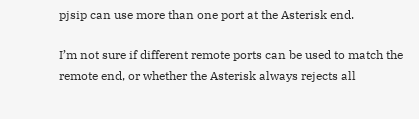pjsip can use more than one port at the Asterisk end.

I’m not sure if different remote ports can be used to match the remote end, or whether the Asterisk always rejects all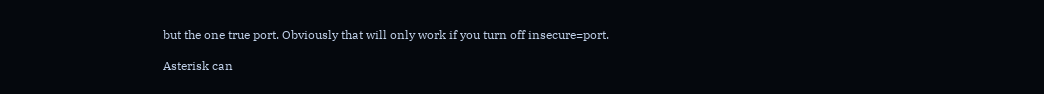but the one true port. Obviously that will only work if you turn off insecure=port.

Asterisk can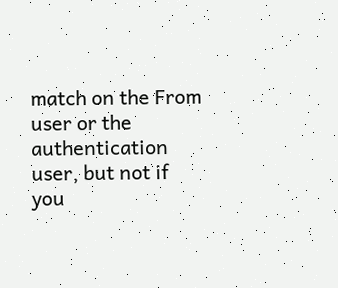match on the From user or the authentication user, but not if you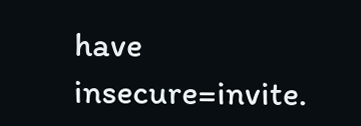have insecure=invite.